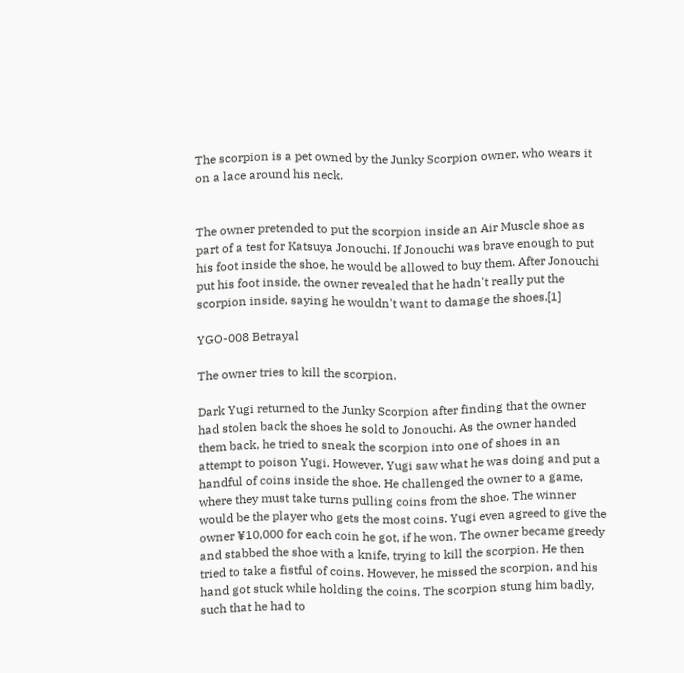The scorpion is a pet owned by the Junky Scorpion owner, who wears it on a lace around his neck.


The owner pretended to put the scorpion inside an Air Muscle shoe as part of a test for Katsuya Jonouchi. If Jonouchi was brave enough to put his foot inside the shoe, he would be allowed to buy them. After Jonouchi put his foot inside, the owner revealed that he hadn't really put the scorpion inside, saying he wouldn't want to damage the shoes.[1]

YGO-008 Betrayal

The owner tries to kill the scorpion.

Dark Yugi returned to the Junky Scorpion after finding that the owner had stolen back the shoes he sold to Jonouchi. As the owner handed them back, he tried to sneak the scorpion into one of shoes in an attempt to poison Yugi. However, Yugi saw what he was doing and put a handful of coins inside the shoe. He challenged the owner to a game, where they must take turns pulling coins from the shoe. The winner would be the player who gets the most coins. Yugi even agreed to give the owner ¥10,000 for each coin he got, if he won. The owner became greedy and stabbed the shoe with a knife, trying to kill the scorpion. He then tried to take a fistful of coins. However, he missed the scorpion, and his hand got stuck while holding the coins. The scorpion stung him badly, such that he had to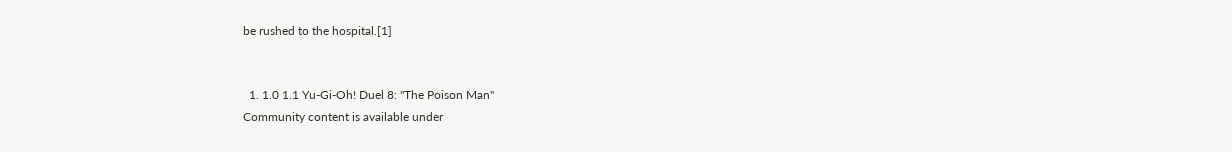be rushed to the hospital.[1]


  1. 1.0 1.1 Yu-Gi-Oh! Duel 8: "The Poison Man"
Community content is available under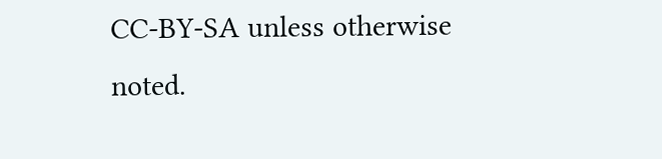CC-BY-SA unless otherwise noted.